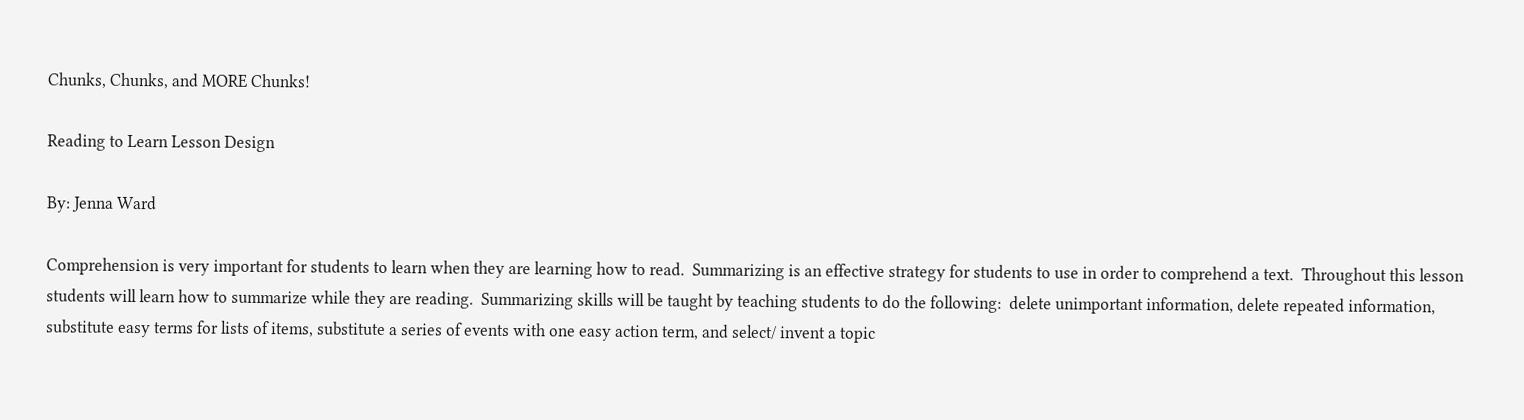Chunks, Chunks, and MORE Chunks!

Reading to Learn Lesson Design

By: Jenna Ward

Comprehension is very important for students to learn when they are learning how to read.  Summarizing is an effective strategy for students to use in order to comprehend a text.  Throughout this lesson students will learn how to summarize while they are reading.  Summarizing skills will be taught by teaching students to do the following:  delete unimportant information, delete repeated information, substitute easy terms for lists of items, substitute a series of events with one easy action term, and select/ invent a topic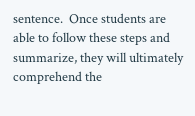sentence.  Once students are able to follow these steps and summarize, they will ultimately comprehend the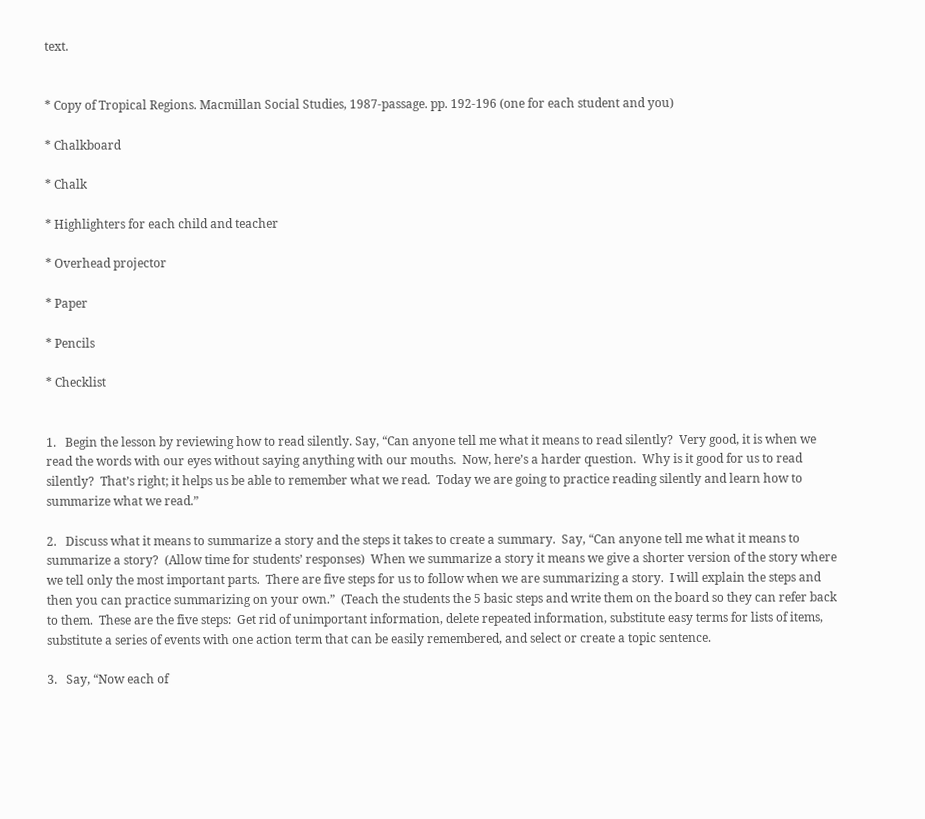text.


* Copy of Tropical Regions. Macmillan Social Studies, 1987-passage. pp. 192-196 (one for each student and you)

* Chalkboard

* Chalk

* Highlighters for each child and teacher

* Overhead projector

* Paper

* Pencils

* Checklist


1.   Begin the lesson by reviewing how to read silently. Say, “Can anyone tell me what it means to read silently?  Very good, it is when we read the words with our eyes without saying anything with our mouths.  Now, here’s a harder question.  Why is it good for us to read silently?  That’s right; it helps us be able to remember what we read.  Today we are going to practice reading silently and learn how to summarize what we read.”

2.   Discuss what it means to summarize a story and the steps it takes to create a summary.  Say, “Can anyone tell me what it means to summarize a story?  (Allow time for students’ responses)  When we summarize a story it means we give a shorter version of the story where we tell only the most important parts.  There are five steps for us to follow when we are summarizing a story.  I will explain the steps and then you can practice summarizing on your own.”  (Teach the students the 5 basic steps and write them on the board so they can refer back to them.  These are the five steps:  Get rid of unimportant information, delete repeated information, substitute easy terms for lists of items, substitute a series of events with one action term that can be easily remembered, and select or create a topic sentence.

3.   Say, “Now each of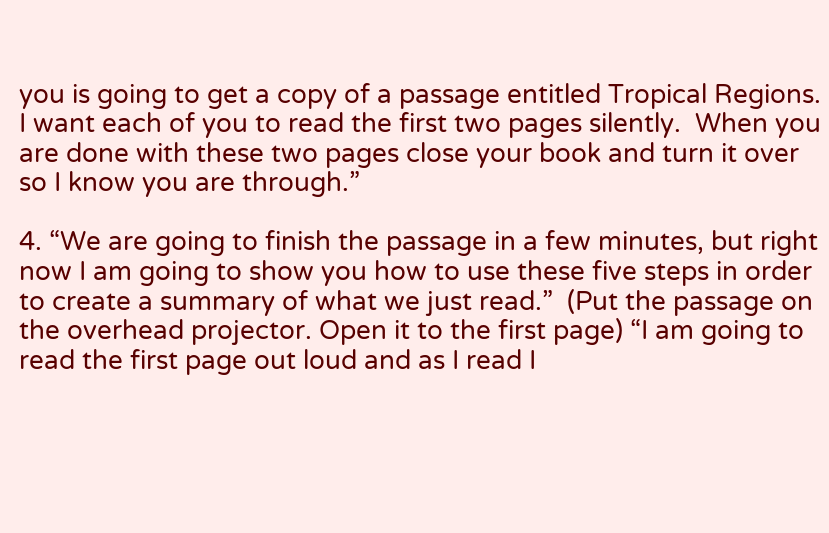you is going to get a copy of a passage entitled Tropical Regions.  I want each of you to read the first two pages silently.  When you are done with these two pages close your book and turn it over so I know you are through.”

4. “We are going to finish the passage in a few minutes, but right now I am going to show you how to use these five steps in order to create a summary of what we just read.”  (Put the passage on the overhead projector. Open it to the first page) “I am going to read the first page out loud and as I read I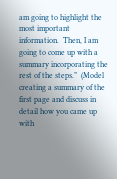am going to highlight the most important information.  Then, I am going to come up with a summary incorporating the rest of the steps.”  (Model creating a summary of the first page and discuss in detail how you came up with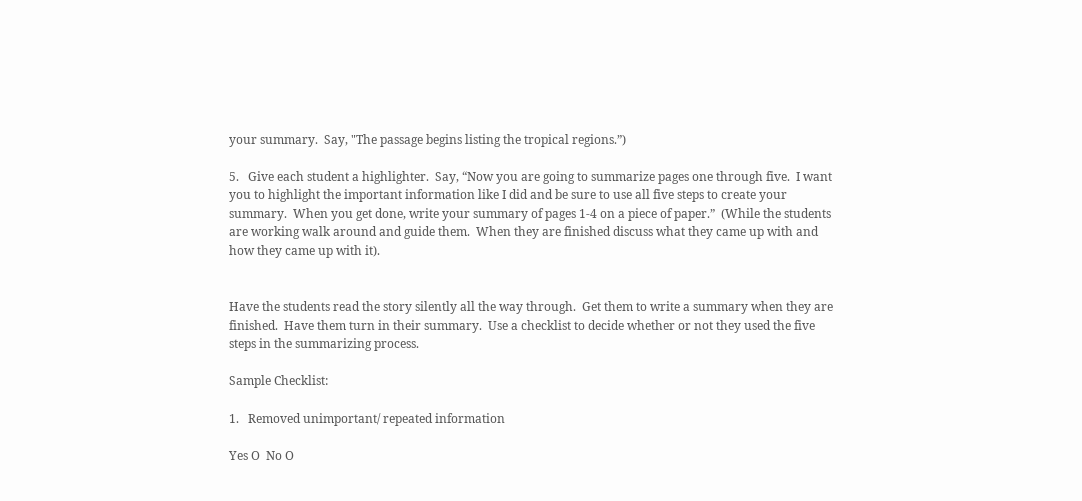your summary.  Say, "The passage begins listing the tropical regions.”)

5.   Give each student a highlighter.  Say, “Now you are going to summarize pages one through five.  I want you to highlight the important information like I did and be sure to use all five steps to create your summary.  When you get done, write your summary of pages 1-4 on a piece of paper.”  (While the students are working walk around and guide them.  When they are finished discuss what they came up with and how they came up with it).


Have the students read the story silently all the way through.  Get them to write a summary when they are finished.  Have them turn in their summary.  Use a checklist to decide whether or not they used the five steps in the summarizing process.

Sample Checklist:

1.   Removed unimportant/ repeated information

Yes O  No O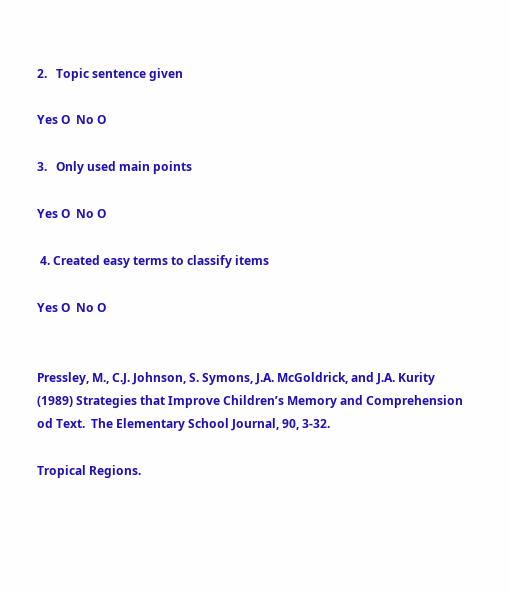2.   Topic sentence given

Yes O  No O

3.   Only used main points

Yes O  No O

 4. Created easy terms to classify items

Yes O  No O


Pressley, M., C.J. Johnson, S. Symons, J.A. McGoldrick, and J.A. Kurity (1989) Strategies that Improve Children’s Memory and Comprehension od Text.  The Elementary School Journal, 90, 3-32.

Tropical Regions.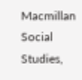Macmillan Social Studies,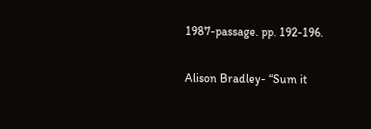1987-passage. pp. 192-196.

Alison Bradley- “Sum it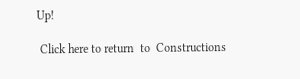Up!

 Click here to return  to  Constructions